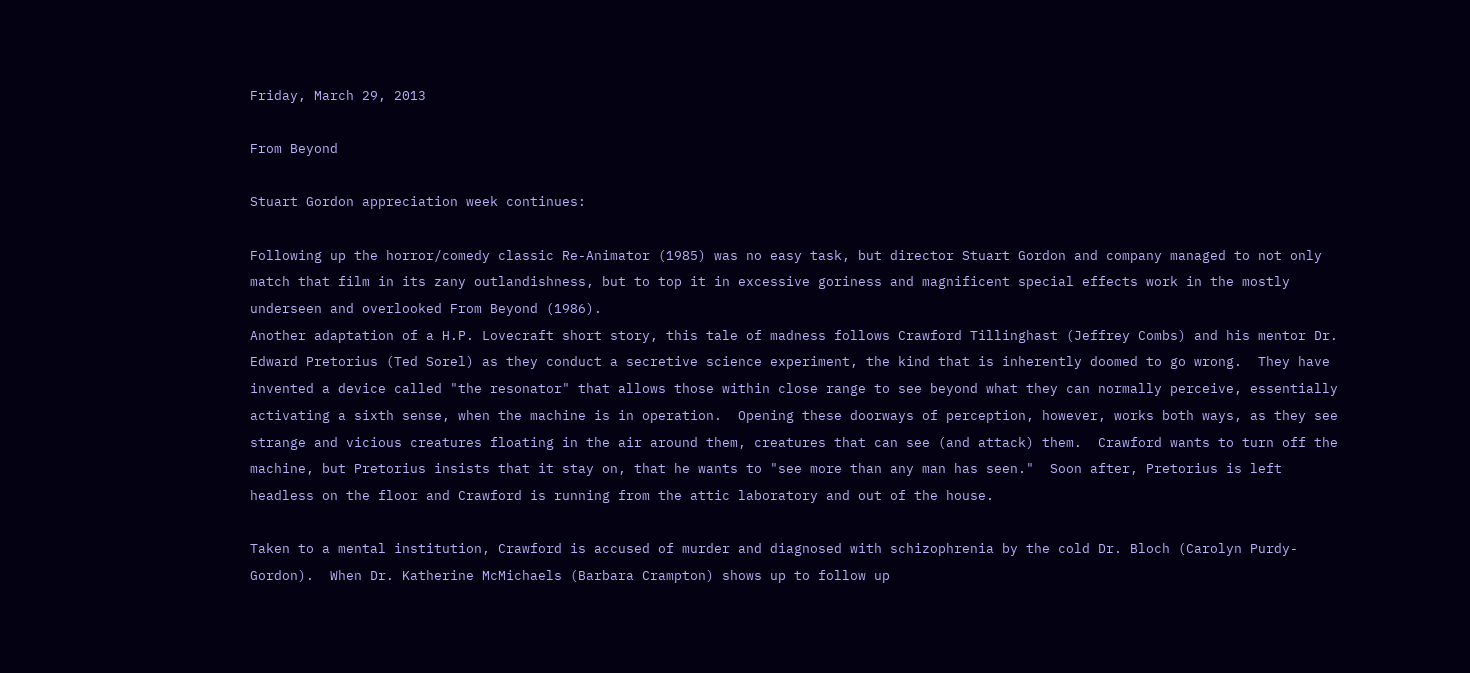Friday, March 29, 2013

From Beyond

Stuart Gordon appreciation week continues:

Following up the horror/comedy classic Re-Animator (1985) was no easy task, but director Stuart Gordon and company managed to not only match that film in its zany outlandishness, but to top it in excessive goriness and magnificent special effects work in the mostly underseen and overlooked From Beyond (1986).
Another adaptation of a H.P. Lovecraft short story, this tale of madness follows Crawford Tillinghast (Jeffrey Combs) and his mentor Dr. Edward Pretorius (Ted Sorel) as they conduct a secretive science experiment, the kind that is inherently doomed to go wrong.  They have invented a device called "the resonator" that allows those within close range to see beyond what they can normally perceive, essentially activating a sixth sense, when the machine is in operation.  Opening these doorways of perception, however, works both ways, as they see strange and vicious creatures floating in the air around them, creatures that can see (and attack) them.  Crawford wants to turn off the machine, but Pretorius insists that it stay on, that he wants to "see more than any man has seen."  Soon after, Pretorius is left headless on the floor and Crawford is running from the attic laboratory and out of the house.

Taken to a mental institution, Crawford is accused of murder and diagnosed with schizophrenia by the cold Dr. Bloch (Carolyn Purdy-Gordon).  When Dr. Katherine McMichaels (Barbara Crampton) shows up to follow up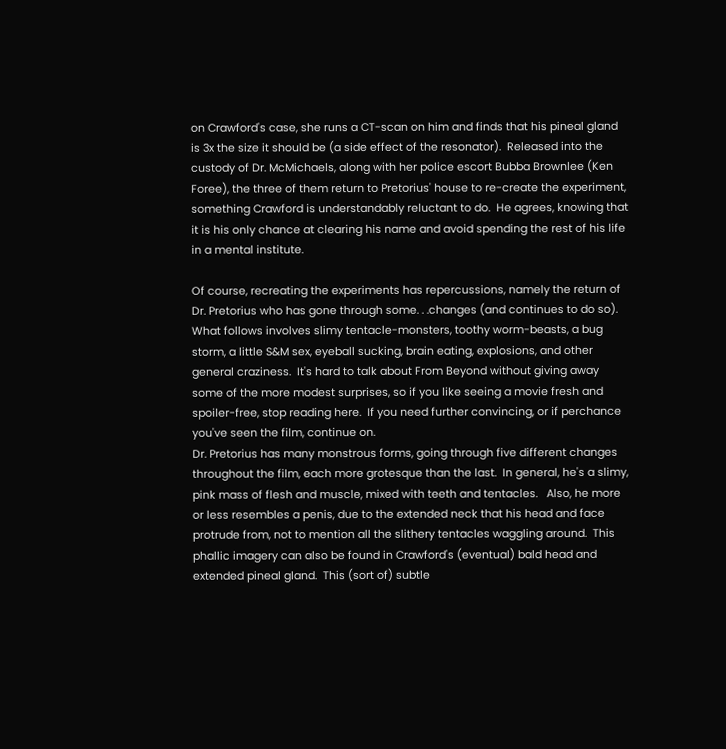on Crawford's case, she runs a CT-scan on him and finds that his pineal gland is 3x the size it should be (a side effect of the resonator).  Released into the custody of Dr. McMichaels, along with her police escort Bubba Brownlee (Ken Foree), the three of them return to Pretorius' house to re-create the experiment, something Crawford is understandably reluctant to do.  He agrees, knowing that it is his only chance at clearing his name and avoid spending the rest of his life in a mental institute.

Of course, recreating the experiments has repercussions, namely the return of Dr. Pretorius who has gone through some. . .changes (and continues to do so).  What follows involves slimy tentacle-monsters, toothy worm-beasts, a bug storm, a little S&M sex, eyeball sucking, brain eating, explosions, and other general craziness.  It's hard to talk about From Beyond without giving away some of the more modest surprises, so if you like seeing a movie fresh and spoiler-free, stop reading here.  If you need further convincing, or if perchance you've seen the film, continue on.
Dr. Pretorius has many monstrous forms, going through five different changes throughout the film, each more grotesque than the last.  In general, he's a slimy, pink mass of flesh and muscle, mixed with teeth and tentacles.   Also, he more or less resembles a penis, due to the extended neck that his head and face protrude from, not to mention all the slithery tentacles waggling around.  This phallic imagery can also be found in Crawford's (eventual) bald head and extended pineal gland.  This (sort of) subtle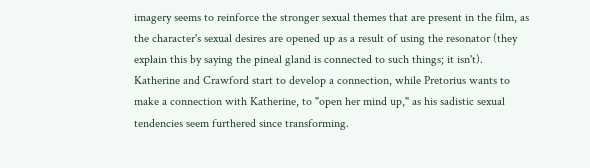imagery seems to reinforce the stronger sexual themes that are present in the film, as the character's sexual desires are opened up as a result of using the resonator (they explain this by saying the pineal gland is connected to such things; it isn't).  Katherine and Crawford start to develop a connection, while Pretorius wants to make a connection with Katherine, to "open her mind up," as his sadistic sexual tendencies seem furthered since transforming.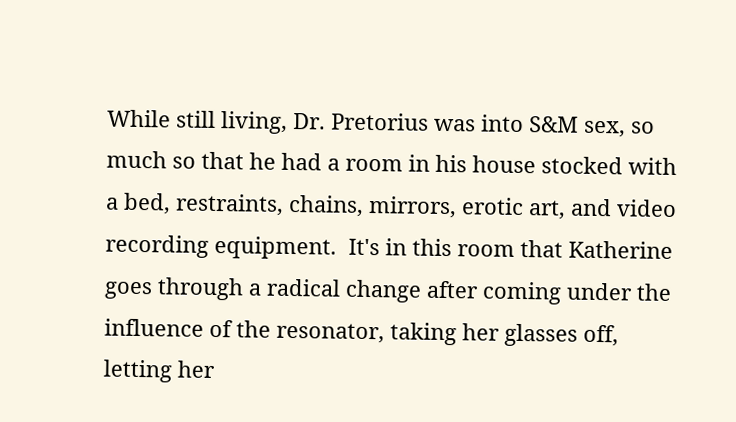While still living, Dr. Pretorius was into S&M sex, so much so that he had a room in his house stocked with a bed, restraints, chains, mirrors, erotic art, and video recording equipment.  It's in this room that Katherine goes through a radical change after coming under the influence of the resonator, taking her glasses off, letting her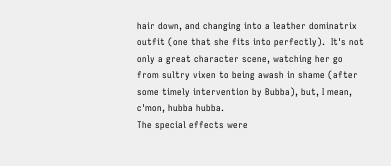hair down, and changing into a leather dominatrix outfit (one that she fits into perfectly).  It's not only a great character scene, watching her go from sultry vixen to being awash in shame (after some timely intervention by Bubba), but, I mean, c'mon, hubba hubba.
The special effects were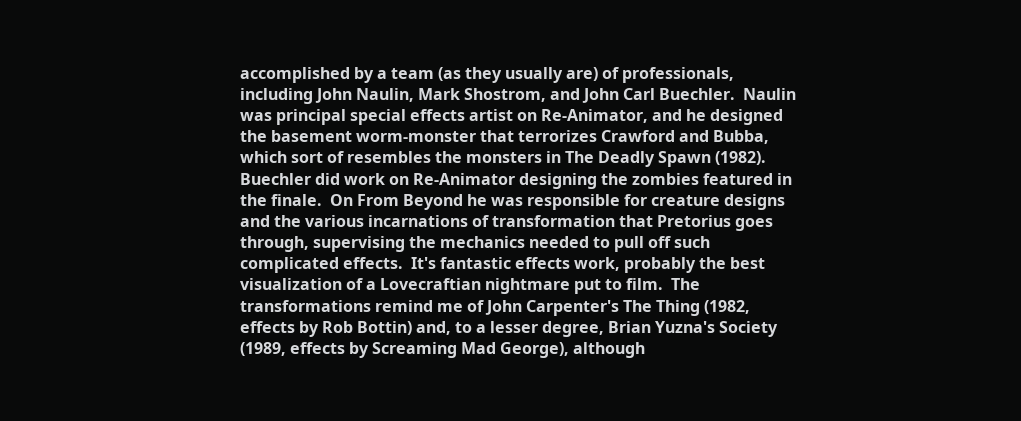accomplished by a team (as they usually are) of professionals, including John Naulin, Mark Shostrom, and John Carl Buechler.  Naulin was principal special effects artist on Re-Animator, and he designed the basement worm-monster that terrorizes Crawford and Bubba, which sort of resembles the monsters in The Deadly Spawn (1982).  Buechler did work on Re-Animator designing the zombies featured in the finale.  On From Beyond he was responsible for creature designs and the various incarnations of transformation that Pretorius goes through, supervising the mechanics needed to pull off such complicated effects.  It's fantastic effects work, probably the best visualization of a Lovecraftian nightmare put to film.  The transformations remind me of John Carpenter's The Thing (1982, effects by Rob Bottin) and, to a lesser degree, Brian Yuzna's Society (1989, effects by Screaming Mad George), although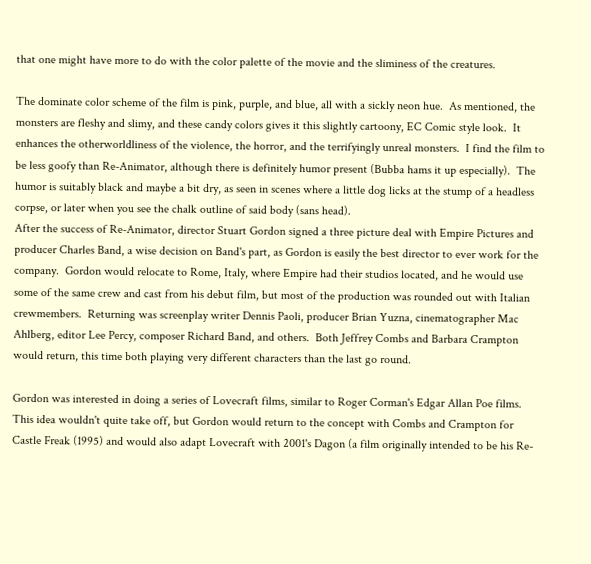that one might have more to do with the color palette of the movie and the sliminess of the creatures.

The dominate color scheme of the film is pink, purple, and blue, all with a sickly neon hue.  As mentioned, the monsters are fleshy and slimy, and these candy colors gives it this slightly cartoony, EC Comic style look.  It enhances the otherworldliness of the violence, the horror, and the terrifyingly unreal monsters.  I find the film to be less goofy than Re-Animator, although there is definitely humor present (Bubba hams it up especially).  The humor is suitably black and maybe a bit dry, as seen in scenes where a little dog licks at the stump of a headless corpse, or later when you see the chalk outline of said body (sans head).
After the success of Re-Animator, director Stuart Gordon signed a three picture deal with Empire Pictures and producer Charles Band, a wise decision on Band's part, as Gordon is easily the best director to ever work for the company.  Gordon would relocate to Rome, Italy, where Empire had their studios located, and he would use some of the same crew and cast from his debut film, but most of the production was rounded out with Italian crewmembers.  Returning was screenplay writer Dennis Paoli, producer Brian Yuzna, cinematographer Mac Ahlberg, editor Lee Percy, composer Richard Band, and others.  Both Jeffrey Combs and Barbara Crampton would return, this time both playing very different characters than the last go round.

Gordon was interested in doing a series of Lovecraft films, similar to Roger Corman's Edgar Allan Poe films.  This idea wouldn't quite take off, but Gordon would return to the concept with Combs and Crampton for Castle Freak (1995) and would also adapt Lovecraft with 2001's Dagon (a film originally intended to be his Re-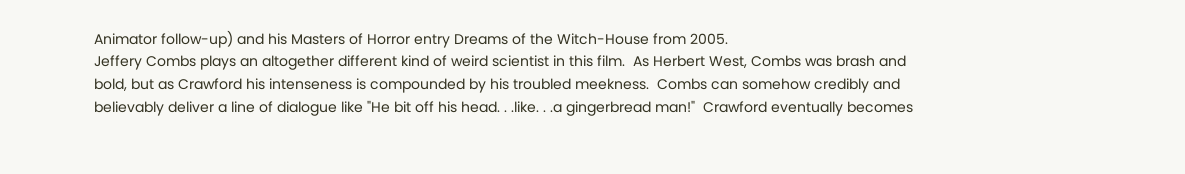Animator follow-up) and his Masters of Horror entry Dreams of the Witch-House from 2005.
Jeffery Combs plays an altogether different kind of weird scientist in this film.  As Herbert West, Combs was brash and bold, but as Crawford his intenseness is compounded by his troubled meekness.  Combs can somehow credibly and believably deliver a line of dialogue like "He bit off his head. . .like. . .a gingerbread man!"  Crawford eventually becomes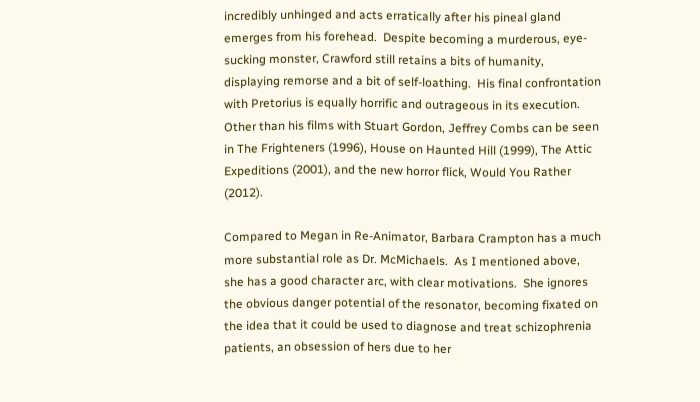incredibly unhinged and acts erratically after his pineal gland emerges from his forehead.  Despite becoming a murderous, eye-sucking monster, Crawford still retains a bits of humanity, displaying remorse and a bit of self-loathing.  His final confrontation with Pretorius is equally horrific and outrageous in its execution.  Other than his films with Stuart Gordon, Jeffrey Combs can be seen in The Frighteners (1996), House on Haunted Hill (1999), The Attic Expeditions (2001), and the new horror flick, Would You Rather (2012).

Compared to Megan in Re-Animator, Barbara Crampton has a much more substantial role as Dr. McMichaels.  As I mentioned above, she has a good character arc, with clear motivations.  She ignores the obvious danger potential of the resonator, becoming fixated on the idea that it could be used to diagnose and treat schizophrenia patients, an obsession of hers due to her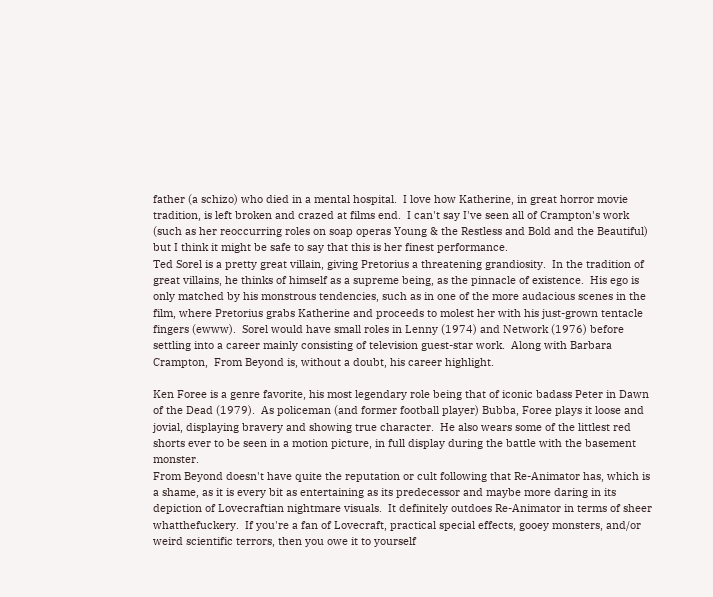father (a schizo) who died in a mental hospital.  I love how Katherine, in great horror movie tradition, is left broken and crazed at films end.  I can't say I've seen all of Crampton's work (such as her reoccurring roles on soap operas Young & the Restless and Bold and the Beautiful) but I think it might be safe to say that this is her finest performance.
Ted Sorel is a pretty great villain, giving Pretorius a threatening grandiosity.  In the tradition of great villains, he thinks of himself as a supreme being, as the pinnacle of existence.  His ego is only matched by his monstrous tendencies, such as in one of the more audacious scenes in the film, where Pretorius grabs Katherine and proceeds to molest her with his just-grown tentacle fingers (ewww).  Sorel would have small roles in Lenny (1974) and Network (1976) before settling into a career mainly consisting of television guest-star work.  Along with Barbara Crampton,  From Beyond is, without a doubt, his career highlight.

Ken Foree is a genre favorite, his most legendary role being that of iconic badass Peter in Dawn of the Dead (1979).  As policeman (and former football player) Bubba, Foree plays it loose and jovial, displaying bravery and showing true character.  He also wears some of the littlest red shorts ever to be seen in a motion picture, in full display during the battle with the basement monster.
From Beyond doesn't have quite the reputation or cult following that Re-Animator has, which is a shame, as it is every bit as entertaining as its predecessor and maybe more daring in its depiction of Lovecraftian nightmare visuals.  It definitely outdoes Re-Animator in terms of sheer whatthefuckery.  If you're a fan of Lovecraft, practical special effects, gooey monsters, and/or weird scientific terrors, then you owe it to yourself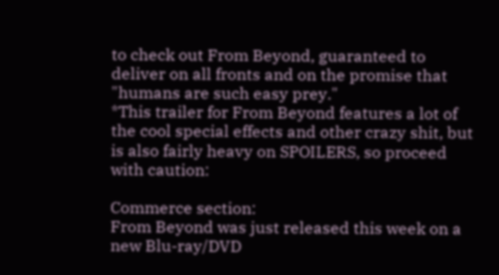to check out From Beyond, guaranteed to deliver on all fronts and on the promise that "humans are such easy prey."
*This trailer for From Beyond features a lot of the cool special effects and other crazy shit, but is also fairly heavy on SPOILERS, so proceed with caution:

Commerce section:
From Beyond was just released this week on a new Blu-ray/DVD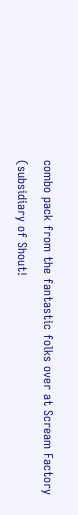combo pack from the fantastic folks over at Scream Factory (subsidiary of Shout!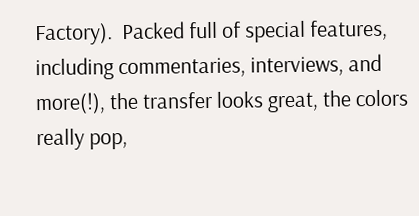Factory).  Packed full of special features, including commentaries, interviews, and more(!), the transfer looks great, the colors really pop,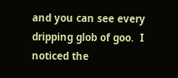and you can see every dripping glob of goo.  I noticed the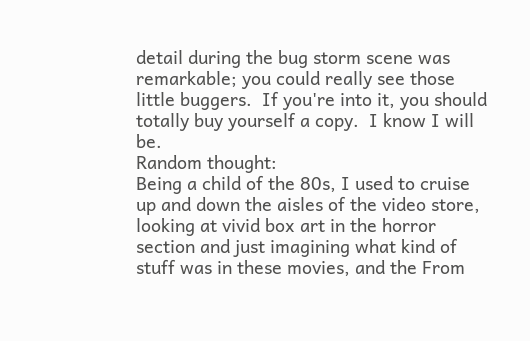detail during the bug storm scene was remarkable; you could really see those little buggers.  If you're into it, you should totally buy yourself a copy.  I know I will be.
Random thought:
Being a child of the 80s, I used to cruise up and down the aisles of the video store, looking at vivid box art in the horror section and just imagining what kind of stuff was in these movies, and the From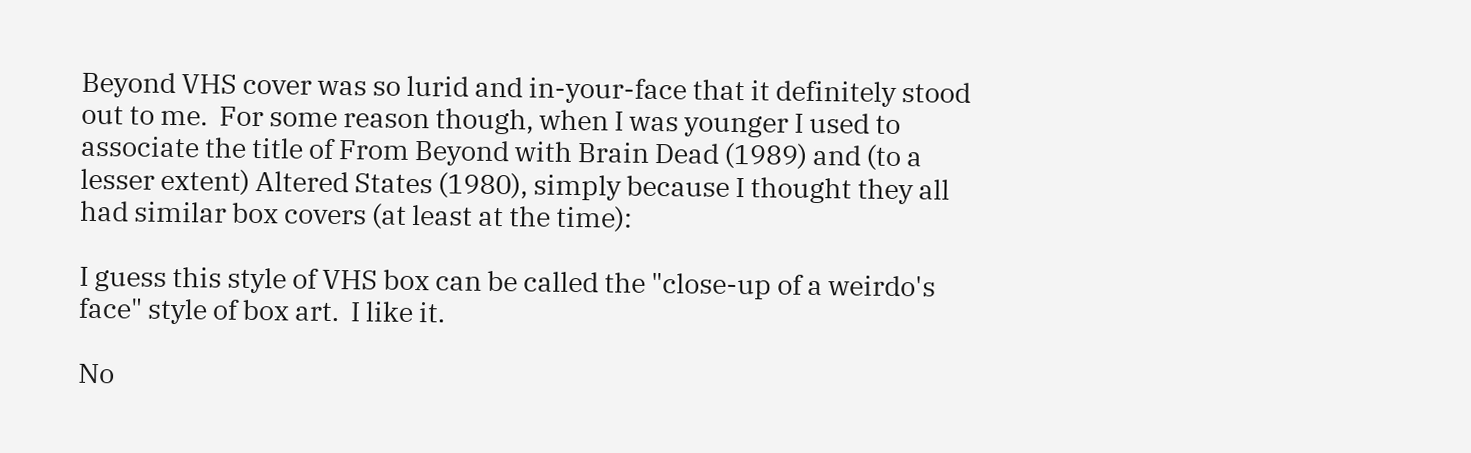Beyond VHS cover was so lurid and in-your-face that it definitely stood out to me.  For some reason though, when I was younger I used to associate the title of From Beyond with Brain Dead (1989) and (to a lesser extent) Altered States (1980), simply because I thought they all had similar box covers (at least at the time):

I guess this style of VHS box can be called the "close-up of a weirdo's face" style of box art.  I like it.

No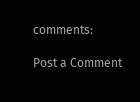comments:

Post a Comment